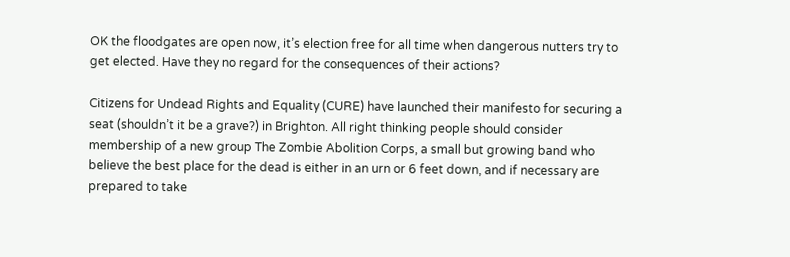OK the floodgates are open now, it’s election free for all time when dangerous nutters try to get elected. Have they no regard for the consequences of their actions?

Citizens for Undead Rights and Equality (CURE) have launched their manifesto for securing a seat (shouldn’t it be a grave?) in Brighton. All right thinking people should consider membership of a new group The Zombie Abolition Corps, a small but growing band who believe the best place for the dead is either in an urn or 6 feet down, and if necessary are prepared to take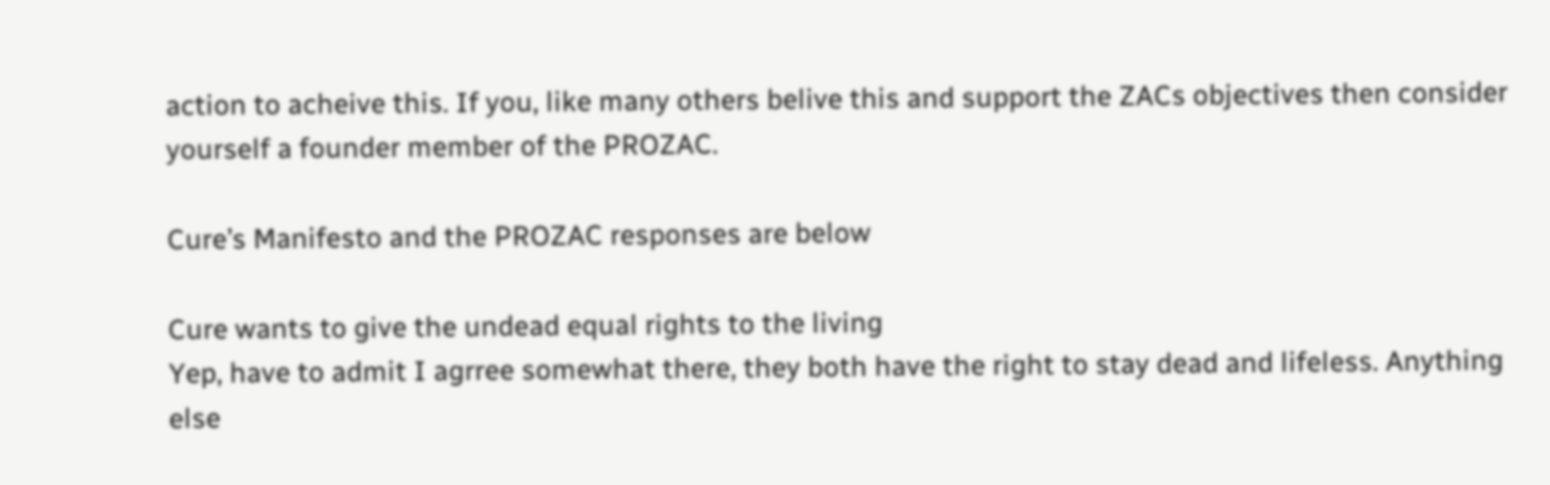action to acheive this. If you, like many others belive this and support the ZACs objectives then consider yourself a founder member of the PROZAC.

Cure’s Manifesto and the PROZAC responses are below

Cure wants to give the undead equal rights to the living
Yep, have to admit I agrree somewhat there, they both have the right to stay dead and lifeless. Anything else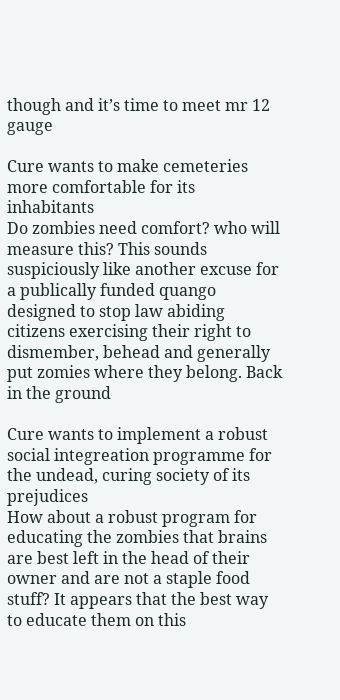though and it’s time to meet mr 12 gauge

Cure wants to make cemeteries more comfortable for its inhabitants
Do zombies need comfort? who will measure this? This sounds suspiciously like another excuse for a publically funded quango designed to stop law abiding citizens exercising their right to dismember, behead and generally put zomies where they belong. Back in the ground

Cure wants to implement a robust social integreation programme for the undead, curing society of its prejudices
How about a robust program for educating the zombies that brains are best left in the head of their owner and are not a staple food stuff? It appears that the best way to educate them on this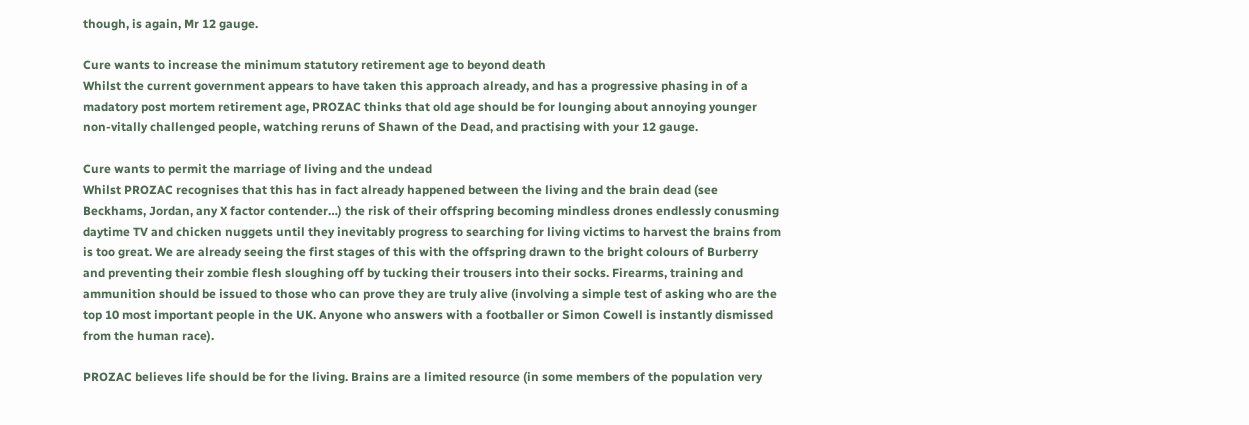though, is again, Mr 12 gauge.

Cure wants to increase the minimum statutory retirement age to beyond death
Whilst the current government appears to have taken this approach already, and has a progressive phasing in of a madatory post mortem retirement age, PROZAC thinks that old age should be for lounging about annoying younger non-vitally challenged people, watching reruns of Shawn of the Dead, and practising with your 12 gauge.

Cure wants to permit the marriage of living and the undead
Whilst PROZAC recognises that this has in fact already happened between the living and the brain dead (see Beckhams, Jordan, any X factor contender…) the risk of their offspring becoming mindless drones endlessly conusming daytime TV and chicken nuggets until they inevitably progress to searching for living victims to harvest the brains from is too great. We are already seeing the first stages of this with the offspring drawn to the bright colours of Burberry and preventing their zombie flesh sloughing off by tucking their trousers into their socks. Firearms, training and ammunition should be issued to those who can prove they are truly alive (involving a simple test of asking who are the top 10 most important people in the UK. Anyone who answers with a footballer or Simon Cowell is instantly dismissed from the human race).

PROZAC believes life should be for the living. Brains are a limited resource (in some members of the population very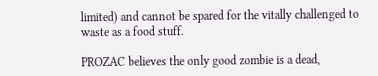limited) and cannot be spared for the vitally challenged to waste as a food stuff.

PROZAC believes the only good zombie is a dead,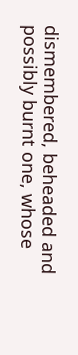dismembered, beheaded and possibly burnt one, whose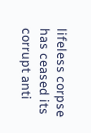lifeless corpse has ceased its corrupt anti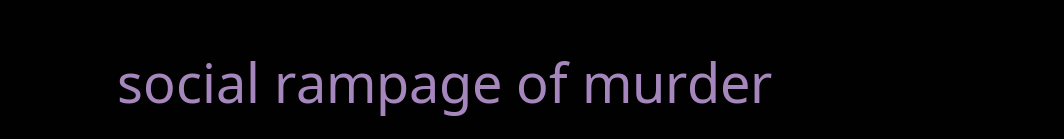social rampage of murder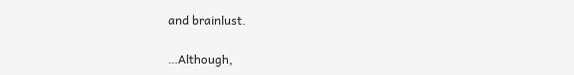and brainlust.

…Although,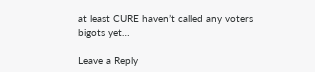at least CURE haven’t called any voters bigots yet…

Leave a Reply